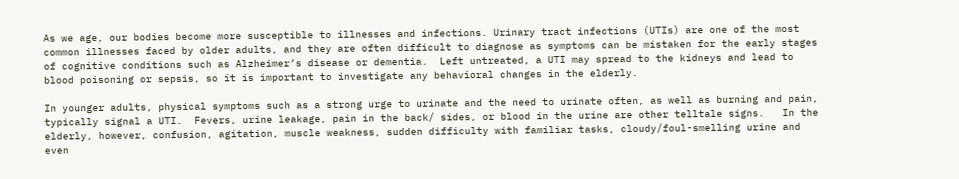As we age, our bodies become more susceptible to illnesses and infections. Urinary tract infections (UTIs) are one of the most common illnesses faced by older adults, and they are often difficult to diagnose as symptoms can be mistaken for the early stages of cognitive conditions such as Alzheimer’s disease or dementia.  Left untreated, a UTI may spread to the kidneys and lead to blood poisoning or sepsis, so it is important to investigate any behavioral changes in the elderly.

In younger adults, physical symptoms such as a strong urge to urinate and the need to urinate often, as well as burning and pain, typically signal a UTI.  Fevers, urine leakage, pain in the back/ sides, or blood in the urine are other telltale signs.   In the elderly, however, confusion, agitation, muscle weakness, sudden difficulty with familiar tasks, cloudy/foul-smelling urine and even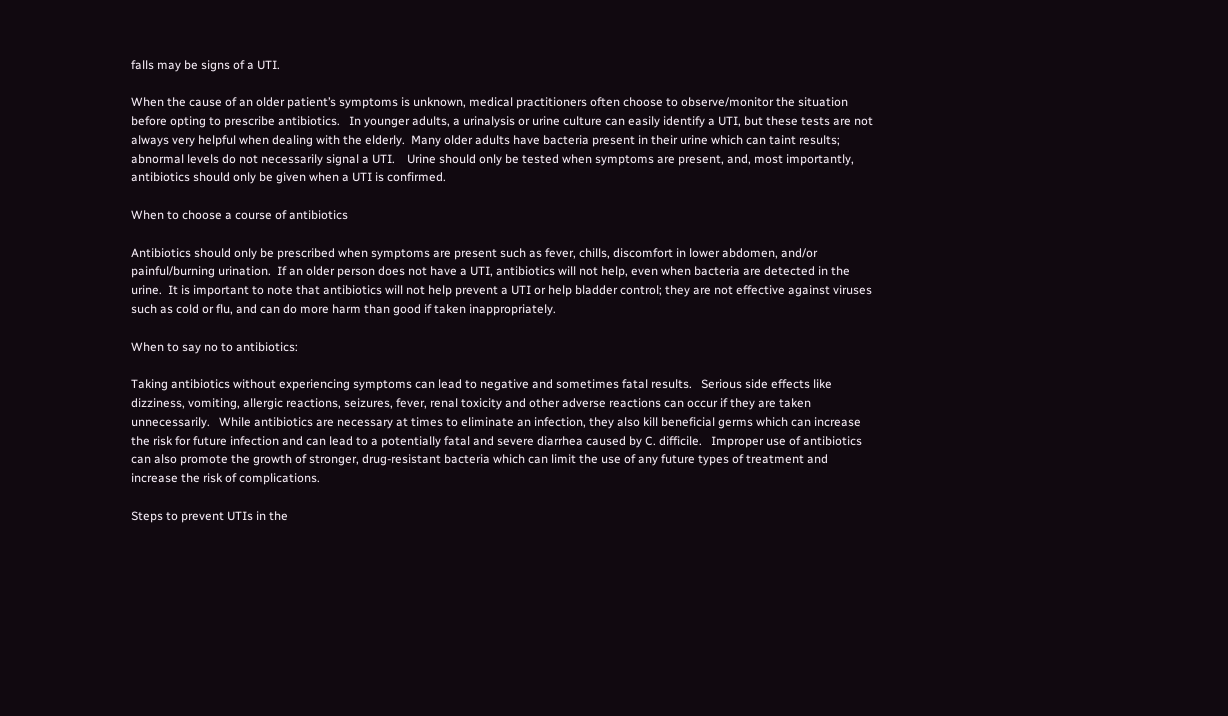falls may be signs of a UTI.

When the cause of an older patient’s symptoms is unknown, medical practitioners often choose to observe/monitor the situation before opting to prescribe antibiotics.   In younger adults, a urinalysis or urine culture can easily identify a UTI, but these tests are not always very helpful when dealing with the elderly.  Many older adults have bacteria present in their urine which can taint results; abnormal levels do not necessarily signal a UTI.    Urine should only be tested when symptoms are present, and, most importantly, antibiotics should only be given when a UTI is confirmed.

When to choose a course of antibiotics

Antibiotics should only be prescribed when symptoms are present such as fever, chills, discomfort in lower abdomen, and/or painful/burning urination.  If an older person does not have a UTI, antibiotics will not help, even when bacteria are detected in the urine.  It is important to note that antibiotics will not help prevent a UTI or help bladder control; they are not effective against viruses such as cold or flu, and can do more harm than good if taken inappropriately.

When to say no to antibiotics:

Taking antibiotics without experiencing symptoms can lead to negative and sometimes fatal results.   Serious side effects like dizziness, vomiting, allergic reactions, seizures, fever, renal toxicity and other adverse reactions can occur if they are taken unnecessarily.   While antibiotics are necessary at times to eliminate an infection, they also kill beneficial germs which can increase the risk for future infection and can lead to a potentially fatal and severe diarrhea caused by C. difficile.   Improper use of antibiotics can also promote the growth of stronger, drug-resistant bacteria which can limit the use of any future types of treatment and increase the risk of complications.

Steps to prevent UTIs in the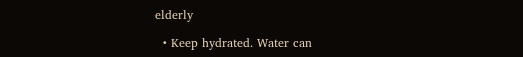elderly

  • Keep hydrated. Water can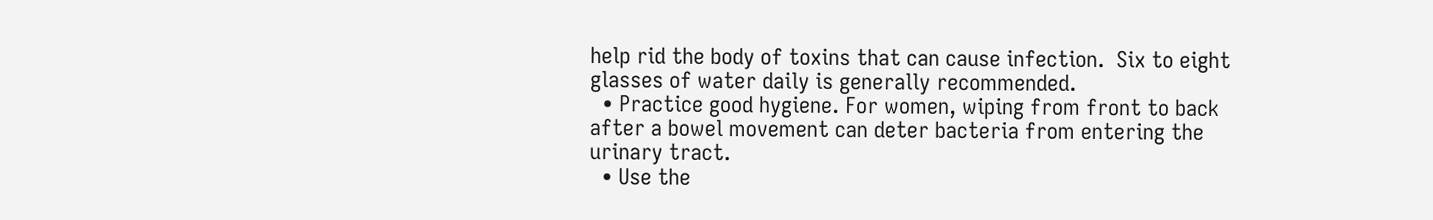help rid the body of toxins that can cause infection.  Six to eight glasses of water daily is generally recommended.
  • Practice good hygiene. For women, wiping from front to back after a bowel movement can deter bacteria from entering the urinary tract.
  • Use the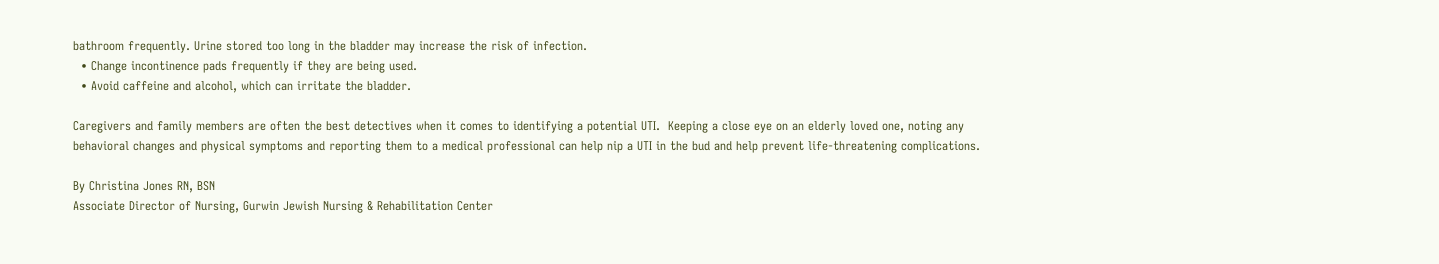bathroom frequently. Urine stored too long in the bladder may increase the risk of infection.
  • Change incontinence pads frequently if they are being used.
  • Avoid caffeine and alcohol, which can irritate the bladder.

Caregivers and family members are often the best detectives when it comes to identifying a potential UTI.  Keeping a close eye on an elderly loved one, noting any behavioral changes and physical symptoms and reporting them to a medical professional can help nip a UTI in the bud and help prevent life-threatening complications.

By Christina Jones RN, BSN
Associate Director of Nursing, Gurwin Jewish Nursing & Rehabilitation Center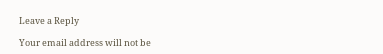Leave a Reply

Your email address will not be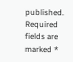published. Required fields are marked *